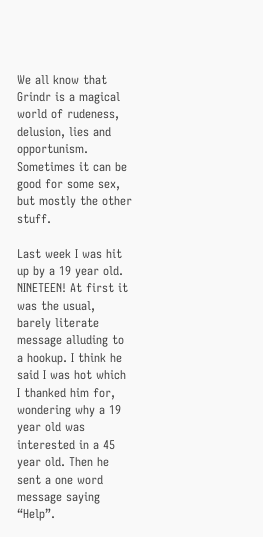We all know that Grindr is a magical world of rudeness, delusion, lies and opportunism. Sometimes it can be good for some sex, but mostly the other stuff.

Last week I was hit up by a 19 year old. NINETEEN! At first it was the usual, barely literate message alluding to a hookup. I think he said I was hot which I thanked him for, wondering why a 19 year old was interested in a 45 year old. Then he sent a one word message saying “Help”.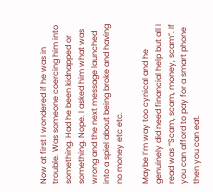Now at first I wondered if he was in trouble. Was someone coercing him into something. Had he been kidnapped or something. Nope. I asked him what was wrong and the next message launched into a spiel about being broke and having no money etc etc.

Maybe I’m way too cynical and he genuinely did need financial help but all I read was “Scam, scam, money, scam”. If you can afford to pay for a smart phone then you can eat.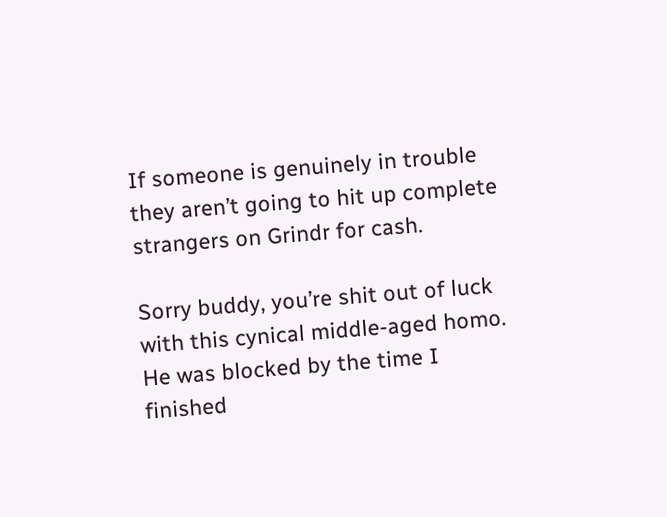If someone is genuinely in trouble they aren’t going to hit up complete strangers on Grindr for cash.

Sorry buddy, you’re shit out of luck with this cynical middle-aged homo. He was blocked by the time I finished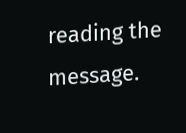reading the message.